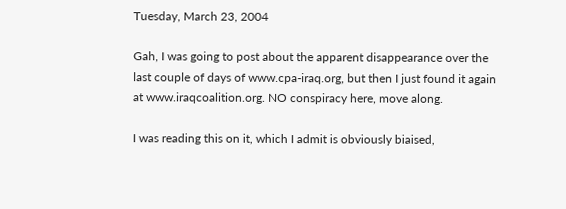Tuesday, March 23, 2004

Gah, I was going to post about the apparent disappearance over the last couple of days of www.cpa-iraq.org, but then I just found it again at www.iraqcoalition.org. NO conspiracy here, move along.

I was reading this on it, which I admit is obviously biaised,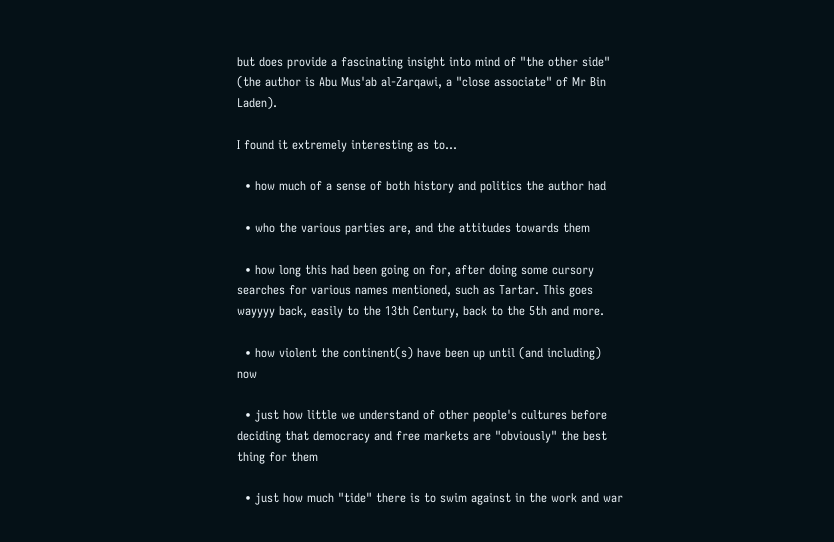but does provide a fascinating insight into mind of "the other side" (the author is Abu Mus'ab al-Zarqawi, a "close associate" of Mr Bin Laden).

I found it extremely interesting as to...

  • how much of a sense of both history and politics the author had

  • who the various parties are, and the attitudes towards them

  • how long this had been going on for, after doing some cursory searches for various names mentioned, such as Tartar. This goes wayyyy back, easily to the 13th Century, back to the 5th and more.

  • how violent the continent(s) have been up until (and including) now

  • just how little we understand of other people's cultures before deciding that democracy and free markets are "obviously" the best thing for them

  • just how much "tide" there is to swim against in the work and war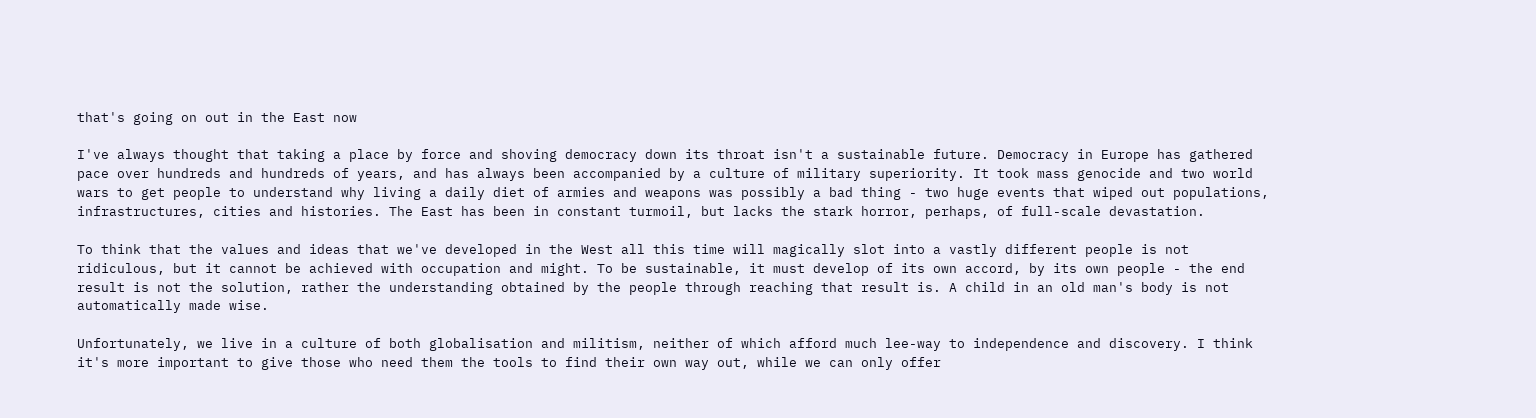that's going on out in the East now

I've always thought that taking a place by force and shoving democracy down its throat isn't a sustainable future. Democracy in Europe has gathered pace over hundreds and hundreds of years, and has always been accompanied by a culture of military superiority. It took mass genocide and two world wars to get people to understand why living a daily diet of armies and weapons was possibly a bad thing - two huge events that wiped out populations, infrastructures, cities and histories. The East has been in constant turmoil, but lacks the stark horror, perhaps, of full-scale devastation.

To think that the values and ideas that we've developed in the West all this time will magically slot into a vastly different people is not ridiculous, but it cannot be achieved with occupation and might. To be sustainable, it must develop of its own accord, by its own people - the end result is not the solution, rather the understanding obtained by the people through reaching that result is. A child in an old man's body is not automatically made wise.

Unfortunately, we live in a culture of both globalisation and militism, neither of which afford much lee-way to independence and discovery. I think it's more important to give those who need them the tools to find their own way out, while we can only offer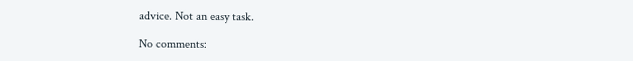advice. Not an easy task.

No comments: